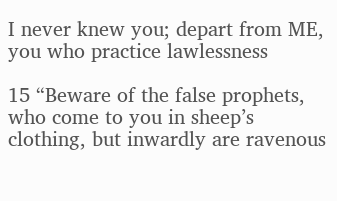I never knew you; depart from ME, you who practice lawlessness

15 “Beware of the false prophets, who come to you in sheep’s clothing, but inwardly are ravenous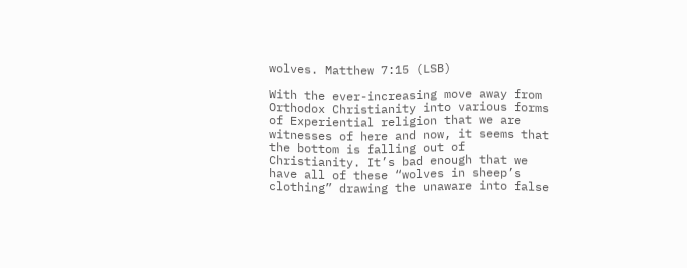wolves. Matthew 7:15 (LSB)

With the ever-increasing move away from Orthodox Christianity into various forms of Experiential religion that we are witnesses of here and now, it seems that the bottom is falling out of Christianity. It’s bad enough that we have all of these “wolves in sheep’s clothing” drawing the unaware into false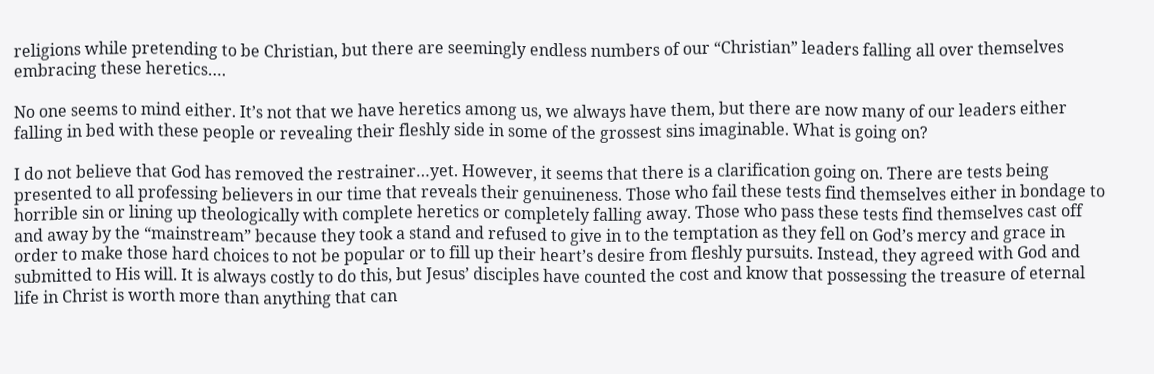religions while pretending to be Christian, but there are seemingly endless numbers of our “Christian” leaders falling all over themselves embracing these heretics….

No one seems to mind either. It’s not that we have heretics among us, we always have them, but there are now many of our leaders either falling in bed with these people or revealing their fleshly side in some of the grossest sins imaginable. What is going on?

I do not believe that God has removed the restrainer…yet. However, it seems that there is a clarification going on. There are tests being presented to all professing believers in our time that reveals their genuineness. Those who fail these tests find themselves either in bondage to horrible sin or lining up theologically with complete heretics or completely falling away. Those who pass these tests find themselves cast off and away by the “mainstream” because they took a stand and refused to give in to the temptation as they fell on God’s mercy and grace in order to make those hard choices to not be popular or to fill up their heart’s desire from fleshly pursuits. Instead, they agreed with God and submitted to His will. It is always costly to do this, but Jesus’ disciples have counted the cost and know that possessing the treasure of eternal life in Christ is worth more than anything that can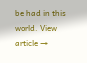be had in this world. View article →